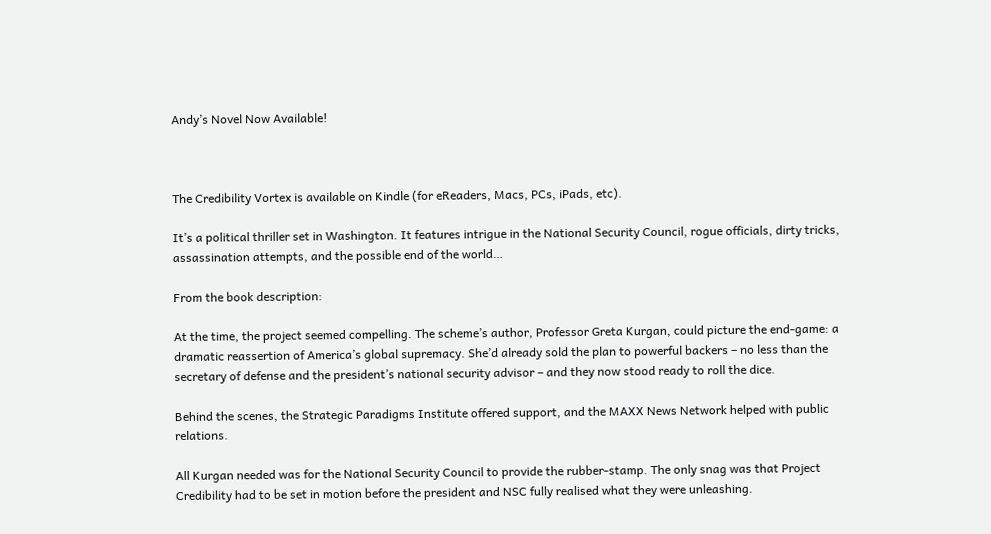Andy’s Novel Now Available!



The Credibility Vortex is available on Kindle (for eReaders, Macs, PCs, iPads, etc).

It’s a political thriller set in Washington. It features intrigue in the National Security Council, rogue officials, dirty tricks, assassination attempts, and the possible end of the world…

From the book description:

At the time, the project seemed compelling. The scheme’s author, Professor Greta Kurgan, could picture the end-game: a dramatic reassertion of America’s global supremacy. She’d already sold the plan to powerful backers – no less than the secretary of defense and the president’s national security advisor – and they now stood ready to roll the dice.

Behind the scenes, the Strategic Paradigms Institute offered support, and the MAXX News Network helped with public relations.

All Kurgan needed was for the National Security Council to provide the rubber-stamp. The only snag was that Project Credibility had to be set in motion before the president and NSC fully realised what they were unleashing.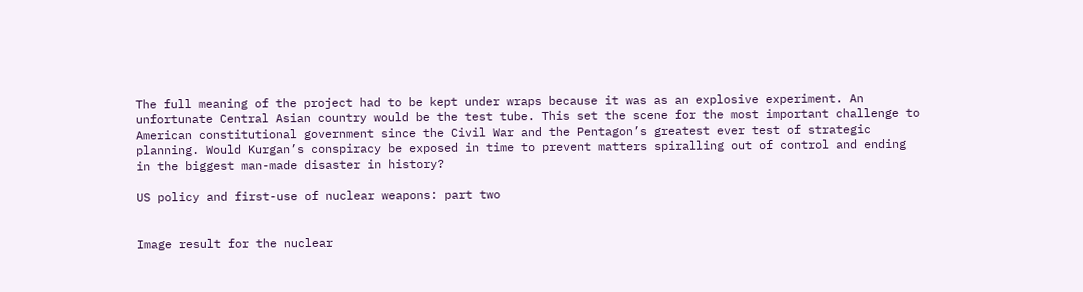The full meaning of the project had to be kept under wraps because it was as an explosive experiment. An unfortunate Central Asian country would be the test tube. This set the scene for the most important challenge to American constitutional government since the Civil War and the Pentagon’s greatest ever test of strategic planning. Would Kurgan’s conspiracy be exposed in time to prevent matters spiralling out of control and ending in the biggest man-made disaster in history?

US policy and first-use of nuclear weapons: part two


Image result for the nuclear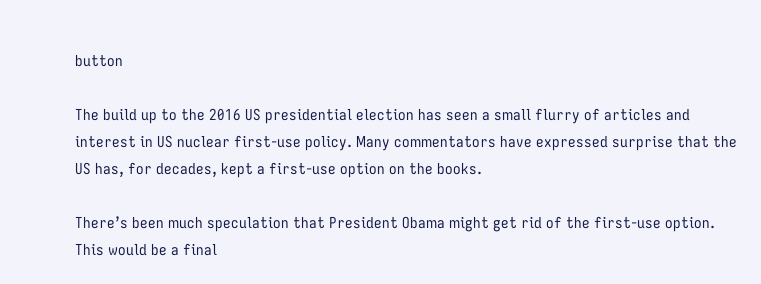button

The build up to the 2016 US presidential election has seen a small flurry of articles and interest in US nuclear first-use policy. Many commentators have expressed surprise that the US has, for decades, kept a first-use option on the books.

There’s been much speculation that President Obama might get rid of the first-use option. This would be a final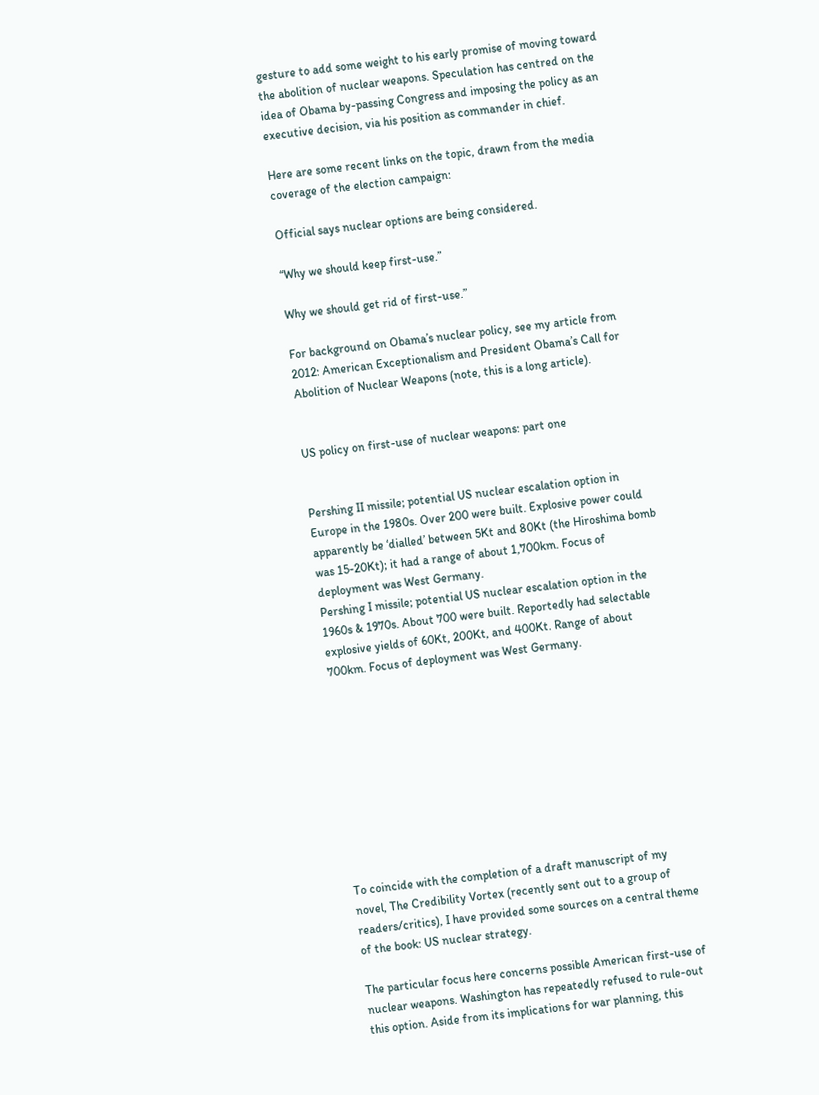gesture to add some weight to his early promise of moving toward the abolition of nuclear weapons. Speculation has centred on the idea of Obama by-passing Congress and imposing the policy as an executive decision, via his position as commander in chief.

Here are some recent links on the topic, drawn from the media coverage of the election campaign:

Official says nuclear options are being considered.

“Why we should keep first-use.”

Why we should get rid of first-use.”

For background on Obama’s nuclear policy, see my article from 2012: American Exceptionalism and President Obama’s Call for Abolition of Nuclear Weapons (note, this is a long article).


US policy on first-use of nuclear weapons: part one


Pershing II missile; potential US nuclear escalation option in Europe in the 1980s. Over 200 were built. Explosive power could apparently be ‘dialled’ between 5Kt and 80Kt (the Hiroshima bomb was 15-20Kt); it had a range of about 1,700km. Focus of deployment was West Germany.
Pershing I missile; potential US nuclear escalation option in the 1960s & 1970s. About 700 were built. Reportedly had selectable explosive yields of 60Kt, 200Kt, and 400Kt. Range of about 700km. Focus of deployment was West Germany.










To coincide with the completion of a draft manuscript of my novel, The Credibility Vortex (recently sent out to a group of readers/critics), I have provided some sources on a central theme of the book: US nuclear strategy.

The particular focus here concerns possible American first-use of nuclear weapons. Washington has repeatedly refused to rule-out this option. Aside from its implications for war planning, this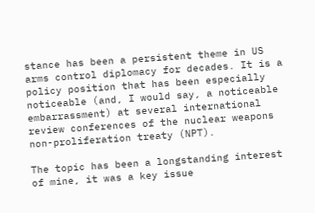stance has been a persistent theme in US arms control diplomacy for decades. It is a policy position that has been especially noticeable (and, I would say, a noticeable embarrassment) at several international review conferences of the nuclear weapons non-proliferation treaty (NPT).

The topic has been a longstanding interest of mine, it was a key issue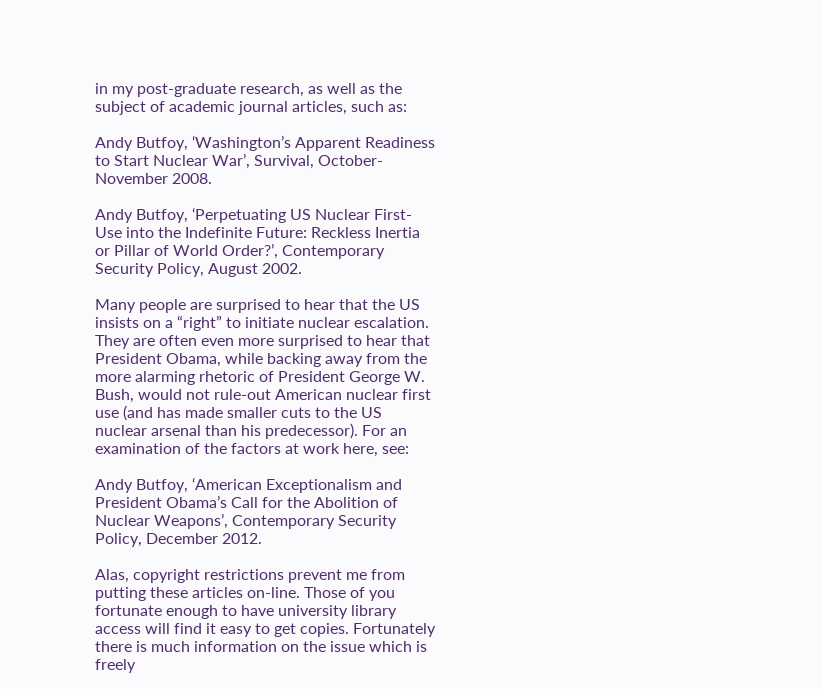in my post-graduate research, as well as the subject of academic journal articles, such as:

Andy Butfoy, ‘Washington’s Apparent Readiness to Start Nuclear War’, Survival, October-November 2008.

Andy Butfoy, ‘Perpetuating US Nuclear First-Use into the Indefinite Future: Reckless Inertia or Pillar of World Order?’, Contemporary Security Policy, August 2002.

Many people are surprised to hear that the US insists on a “right” to initiate nuclear escalation. They are often even more surprised to hear that President Obama, while backing away from the more alarming rhetoric of President George W. Bush, would not rule-out American nuclear first use (and has made smaller cuts to the US nuclear arsenal than his predecessor). For an examination of the factors at work here, see:

Andy Butfoy, ‘American Exceptionalism and President Obama’s Call for the Abolition of Nuclear Weapons’, Contemporary Security Policy, December 2012.

Alas, copyright restrictions prevent me from putting these articles on-line. Those of you fortunate enough to have university library access will find it easy to get copies. Fortunately there is much information on the issue which is freely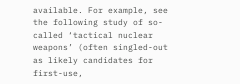available. For example, see the following study of so-called ‘tactical nuclear weapons’ (often singled-out as likely candidates for first-use,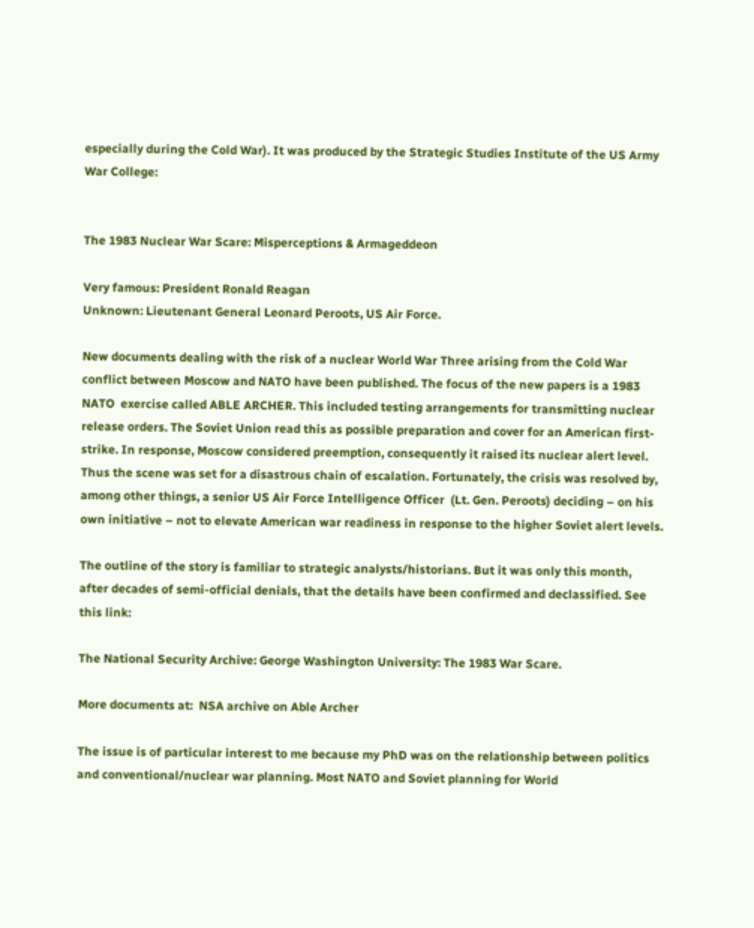especially during the Cold War). It was produced by the Strategic Studies Institute of the US Army War College:


The 1983 Nuclear War Scare: Misperceptions & Armageddeon

Very famous: President Ronald Reagan
Unknown: Lieutenant General Leonard Peroots, US Air Force.

New documents dealing with the risk of a nuclear World War Three arising from the Cold War conflict between Moscow and NATO have been published. The focus of the new papers is a 1983 NATO  exercise called ABLE ARCHER. This included testing arrangements for transmitting nuclear release orders. The Soviet Union read this as possible preparation and cover for an American first-strike. In response, Moscow considered preemption, consequently it raised its nuclear alert level.  Thus the scene was set for a disastrous chain of escalation. Fortunately, the crisis was resolved by, among other things, a senior US Air Force Intelligence Officer  (Lt. Gen. Peroots) deciding – on his own initiative – not to elevate American war readiness in response to the higher Soviet alert levels.

The outline of the story is familiar to strategic analysts/historians. But it was only this month, after decades of semi-official denials, that the details have been confirmed and declassified. See this link:

The National Security Archive: George Washington University: The 1983 War Scare.

More documents at:  NSA archive on Able Archer

The issue is of particular interest to me because my PhD was on the relationship between politics and conventional/nuclear war planning. Most NATO and Soviet planning for World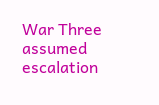War Three assumed escalation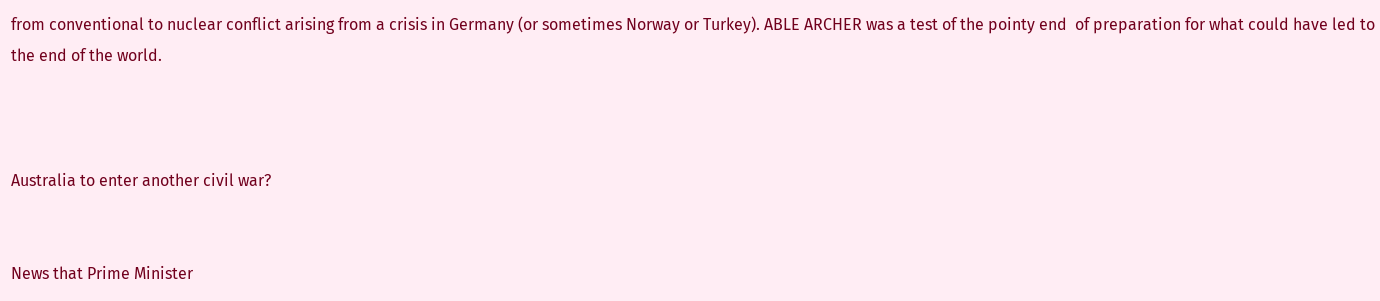from conventional to nuclear conflict arising from a crisis in Germany (or sometimes Norway or Turkey). ABLE ARCHER was a test of the pointy end  of preparation for what could have led to the end of the world.



Australia to enter another civil war?


News that Prime Minister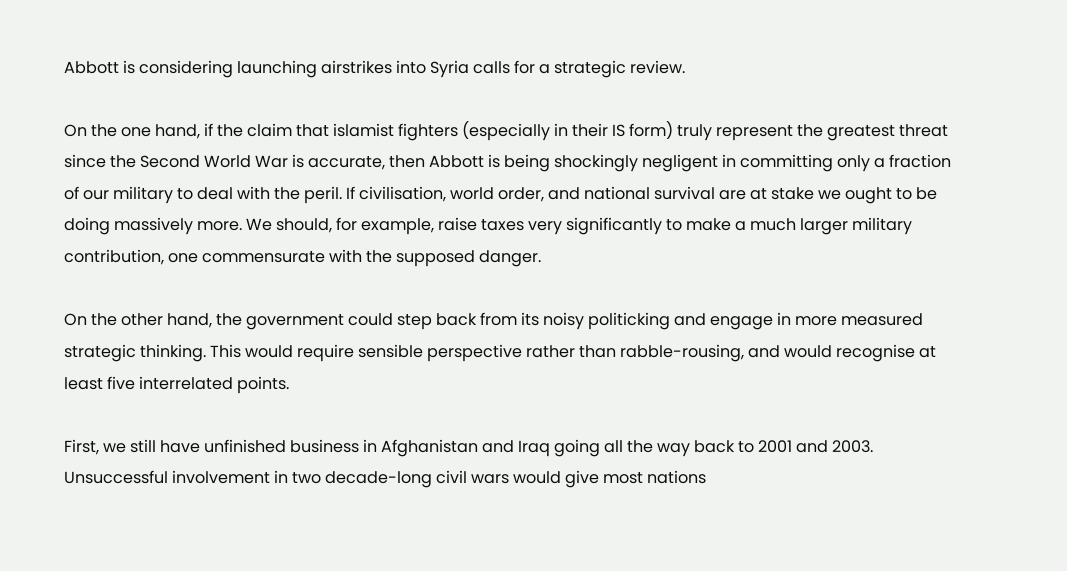Abbott is considering launching airstrikes into Syria calls for a strategic review.

On the one hand, if the claim that islamist fighters (especially in their IS form) truly represent the greatest threat since the Second World War is accurate, then Abbott is being shockingly negligent in committing only a fraction of our military to deal with the peril. If civilisation, world order, and national survival are at stake we ought to be doing massively more. We should, for example, raise taxes very significantly to make a much larger military contribution, one commensurate with the supposed danger.

On the other hand, the government could step back from its noisy politicking and engage in more measured strategic thinking. This would require sensible perspective rather than rabble-rousing, and would recognise at least five interrelated points.

First, we still have unfinished business in Afghanistan and Iraq going all the way back to 2001 and 2003. Unsuccessful involvement in two decade-long civil wars would give most nations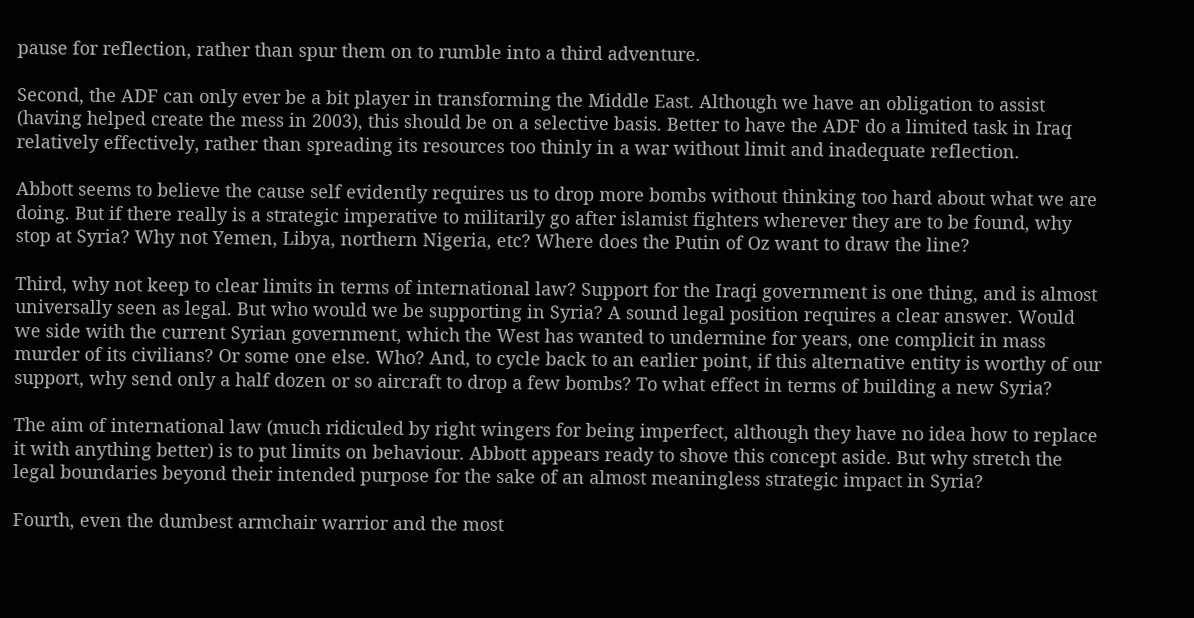pause for reflection, rather than spur them on to rumble into a third adventure.

Second, the ADF can only ever be a bit player in transforming the Middle East. Although we have an obligation to assist (having helped create the mess in 2003), this should be on a selective basis. Better to have the ADF do a limited task in Iraq relatively effectively, rather than spreading its resources too thinly in a war without limit and inadequate reflection.

Abbott seems to believe the cause self evidently requires us to drop more bombs without thinking too hard about what we are doing. But if there really is a strategic imperative to militarily go after islamist fighters wherever they are to be found, why stop at Syria? Why not Yemen, Libya, northern Nigeria, etc? Where does the Putin of Oz want to draw the line?

Third, why not keep to clear limits in terms of international law? Support for the Iraqi government is one thing, and is almost universally seen as legal. But who would we be supporting in Syria? A sound legal position requires a clear answer. Would we side with the current Syrian government, which the West has wanted to undermine for years, one complicit in mass murder of its civilians? Or some one else. Who? And, to cycle back to an earlier point, if this alternative entity is worthy of our support, why send only a half dozen or so aircraft to drop a few bombs? To what effect in terms of building a new Syria?

The aim of international law (much ridiculed by right wingers for being imperfect, although they have no idea how to replace it with anything better) is to put limits on behaviour. Abbott appears ready to shove this concept aside. But why stretch the legal boundaries beyond their intended purpose for the sake of an almost meaningless strategic impact in Syria?

Fourth, even the dumbest armchair warrior and the most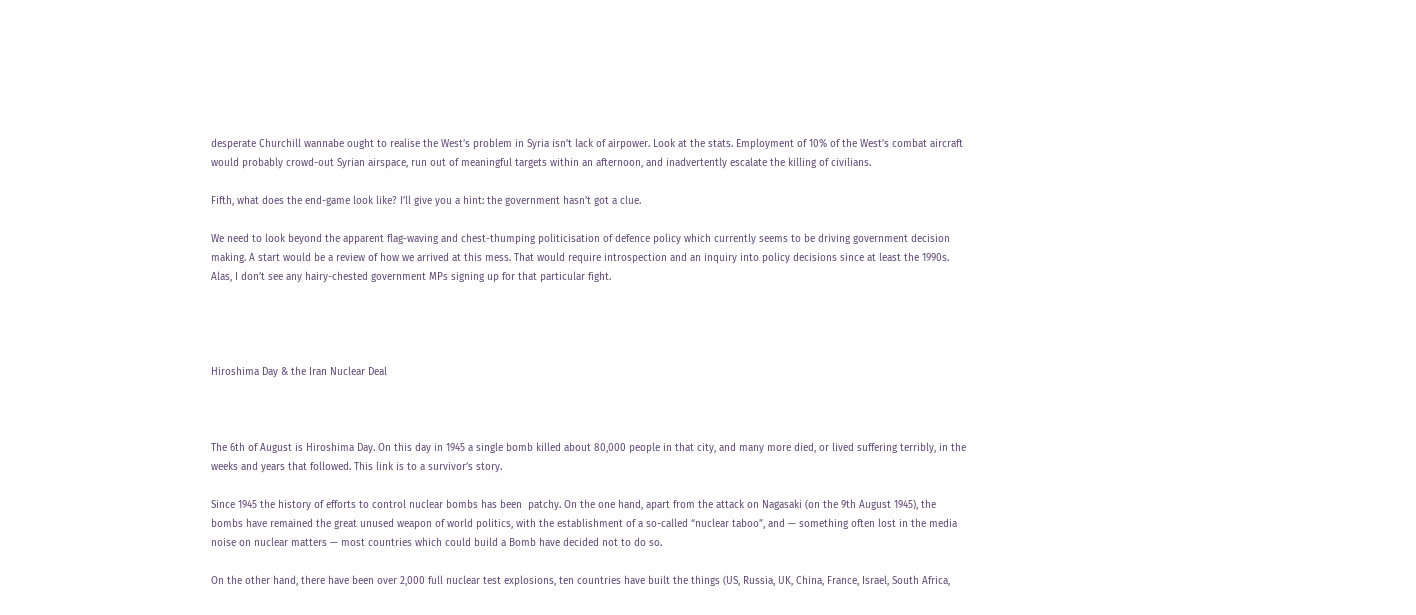desperate Churchill wannabe ought to realise the West’s problem in Syria isn’t lack of airpower. Look at the stats. Employment of 10% of the West’s combat aircraft would probably crowd-out Syrian airspace, run out of meaningful targets within an afternoon, and inadvertently escalate the killing of civilians.

Fifth, what does the end-game look like? I’ll give you a hint: the government hasn’t got a clue.

We need to look beyond the apparent flag-waving and chest-thumping politicisation of defence policy which currently seems to be driving government decision making. A start would be a review of how we arrived at this mess. That would require introspection and an inquiry into policy decisions since at least the 1990s. Alas, I don’t see any hairy-chested government MPs signing up for that particular fight.




Hiroshima Day & the Iran Nuclear Deal



The 6th of August is Hiroshima Day. On this day in 1945 a single bomb killed about 80,000 people in that city, and many more died, or lived suffering terribly, in the weeks and years that followed. This link is to a survivor’s story.

Since 1945 the history of efforts to control nuclear bombs has been  patchy. On the one hand, apart from the attack on Nagasaki (on the 9th August 1945), the bombs have remained the great unused weapon of world politics, with the establishment of a so-called “nuclear taboo”, and — something often lost in the media noise on nuclear matters — most countries which could build a Bomb have decided not to do so.

On the other hand, there have been over 2,000 full nuclear test explosions, ten countries have built the things (US, Russia, UK, China, France, Israel, South Africa,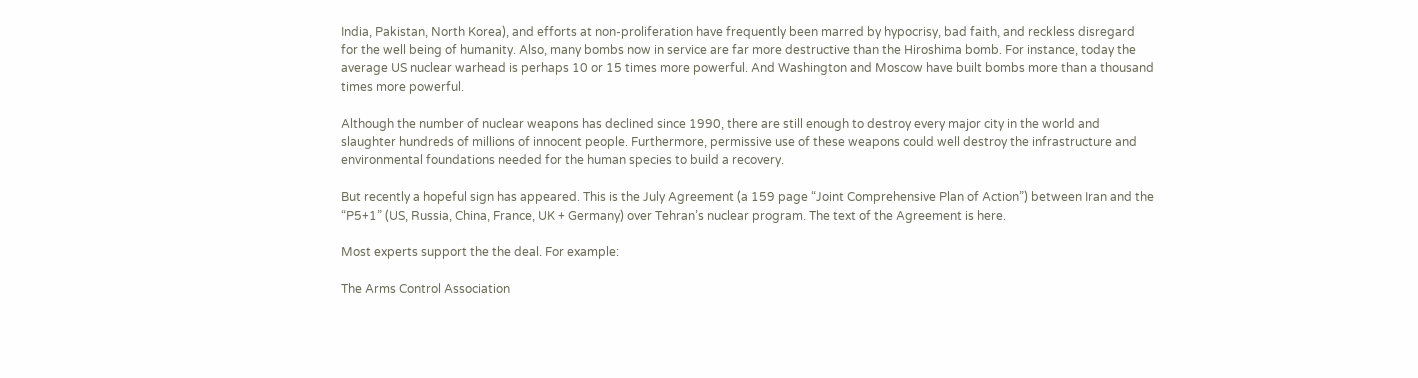India, Pakistan, North Korea), and efforts at non-proliferation have frequently been marred by hypocrisy, bad faith, and reckless disregard for the well being of humanity. Also, many bombs now in service are far more destructive than the Hiroshima bomb. For instance, today the average US nuclear warhead is perhaps 10 or 15 times more powerful. And Washington and Moscow have built bombs more than a thousand times more powerful.

Although the number of nuclear weapons has declined since 1990, there are still enough to destroy every major city in the world and slaughter hundreds of millions of innocent people. Furthermore, permissive use of these weapons could well destroy the infrastructure and environmental foundations needed for the human species to build a recovery.

But recently a hopeful sign has appeared. This is the July Agreement (a 159 page “Joint Comprehensive Plan of Action”) between Iran and the “P5+1” (US, Russia, China, France, UK + Germany) over Tehran’s nuclear program. The text of the Agreement is here.

Most experts support the the deal. For example:

The Arms Control Association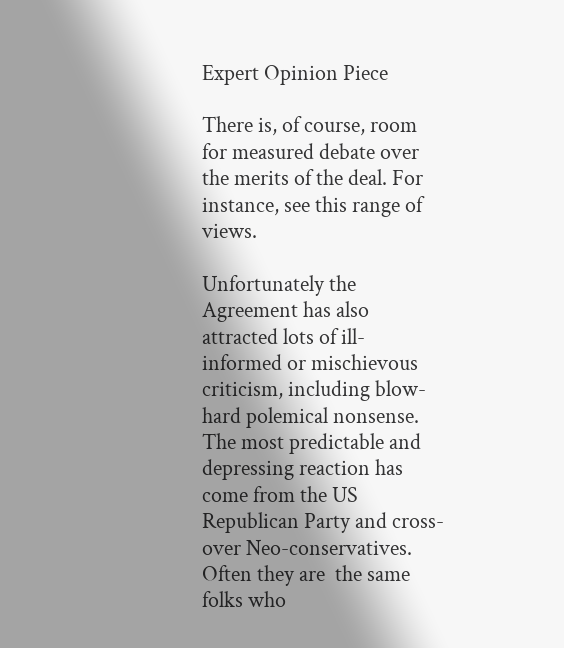Expert Opinion Piece

There is, of course, room for measured debate over the merits of the deal. For instance, see this range of views.

Unfortunately the Agreement has also attracted lots of ill-informed or mischievous criticism, including blow-hard polemical nonsense. The most predictable and depressing reaction has come from the US Republican Party and cross-over Neo-conservatives. Often they are  the same folks who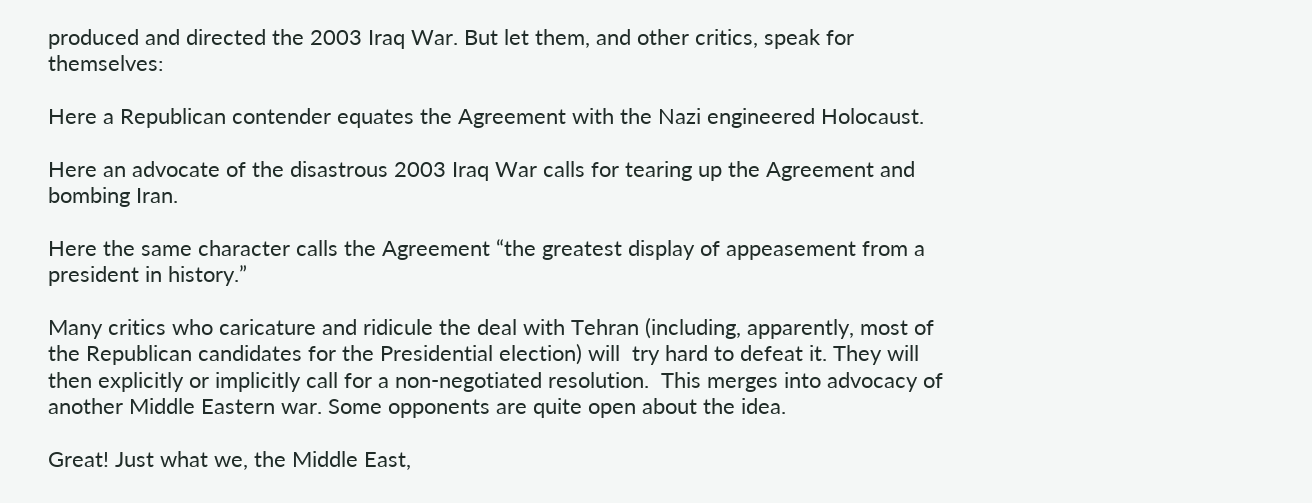produced and directed the 2003 Iraq War. But let them, and other critics, speak for themselves:

Here a Republican contender equates the Agreement with the Nazi engineered Holocaust.

Here an advocate of the disastrous 2003 Iraq War calls for tearing up the Agreement and bombing Iran.

Here the same character calls the Agreement “the greatest display of appeasement from a president in history.”

Many critics who caricature and ridicule the deal with Tehran (including, apparently, most of the Republican candidates for the Presidential election) will  try hard to defeat it. They will then explicitly or implicitly call for a non-negotiated resolution.  This merges into advocacy of another Middle Eastern war. Some opponents are quite open about the idea.

Great! Just what we, the Middle East,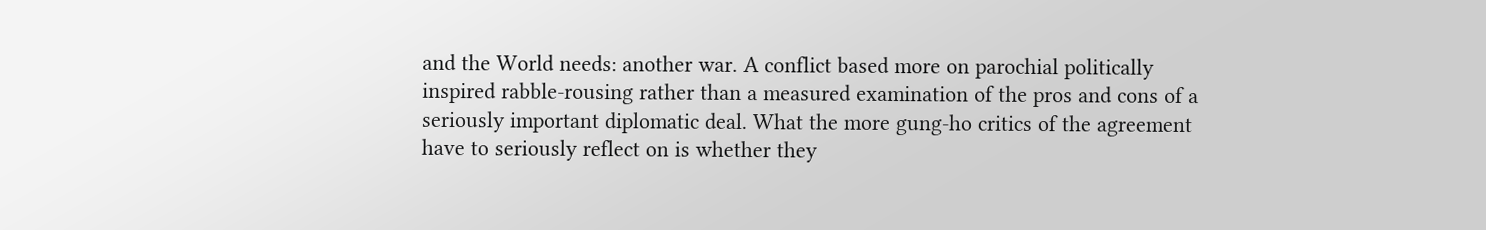and the World needs: another war. A conflict based more on parochial politically inspired rabble-rousing rather than a measured examination of the pros and cons of a seriously important diplomatic deal. What the more gung-ho critics of the agreement have to seriously reflect on is whether they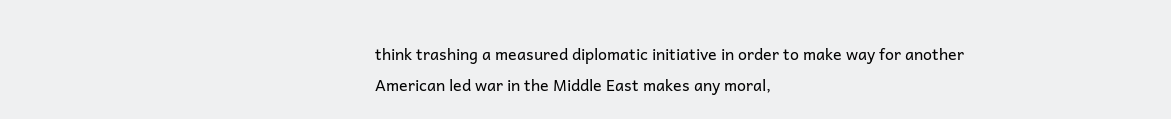think trashing a measured diplomatic initiative in order to make way for another American led war in the Middle East makes any moral,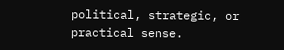political, strategic, or practical sense.